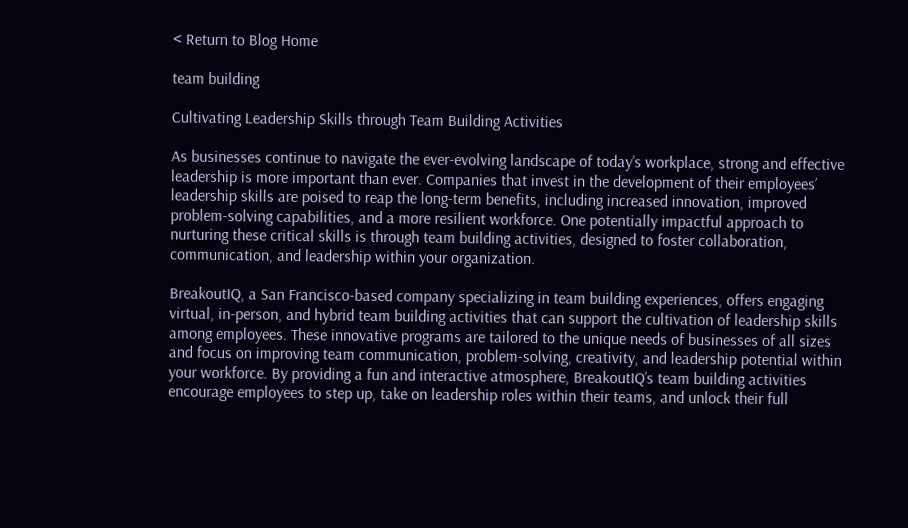< Return to Blog Home

team building

Cultivating Leadership Skills through Team Building Activities

As businesses continue to navigate the ever-evolving landscape of today’s workplace, strong and effective leadership is more important than ever. Companies that invest in the development of their employees’ leadership skills are poised to reap the long-term benefits, including increased innovation, improved problem-solving capabilities, and a more resilient workforce. One potentially impactful approach to nurturing these critical skills is through team building activities, designed to foster collaboration, communication, and leadership within your organization.

BreakoutIQ, a San Francisco-based company specializing in team building experiences, offers engaging virtual, in-person, and hybrid team building activities that can support the cultivation of leadership skills among employees. These innovative programs are tailored to the unique needs of businesses of all sizes and focus on improving team communication, problem-solving, creativity, and leadership potential within your workforce. By providing a fun and interactive atmosphere, BreakoutIQ’s team building activities encourage employees to step up, take on leadership roles within their teams, and unlock their full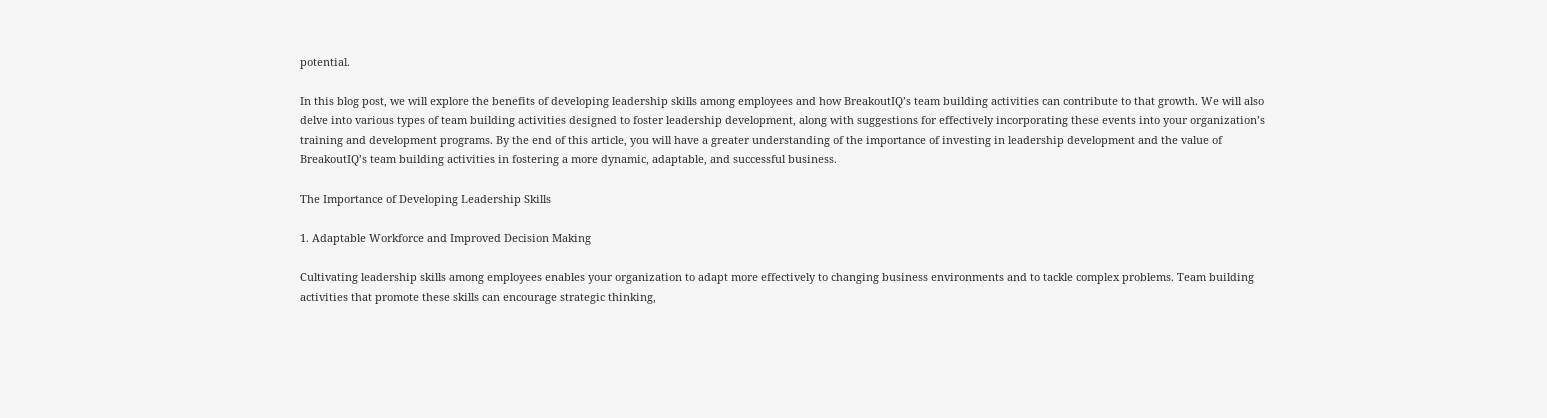potential.

In this blog post, we will explore the benefits of developing leadership skills among employees and how BreakoutIQ’s team building activities can contribute to that growth. We will also delve into various types of team building activities designed to foster leadership development, along with suggestions for effectively incorporating these events into your organization’s training and development programs. By the end of this article, you will have a greater understanding of the importance of investing in leadership development and the value of BreakoutIQ’s team building activities in fostering a more dynamic, adaptable, and successful business.

The Importance of Developing Leadership Skills

1. Adaptable Workforce and Improved Decision Making

Cultivating leadership skills among employees enables your organization to adapt more effectively to changing business environments and to tackle complex problems. Team building activities that promote these skills can encourage strategic thinking,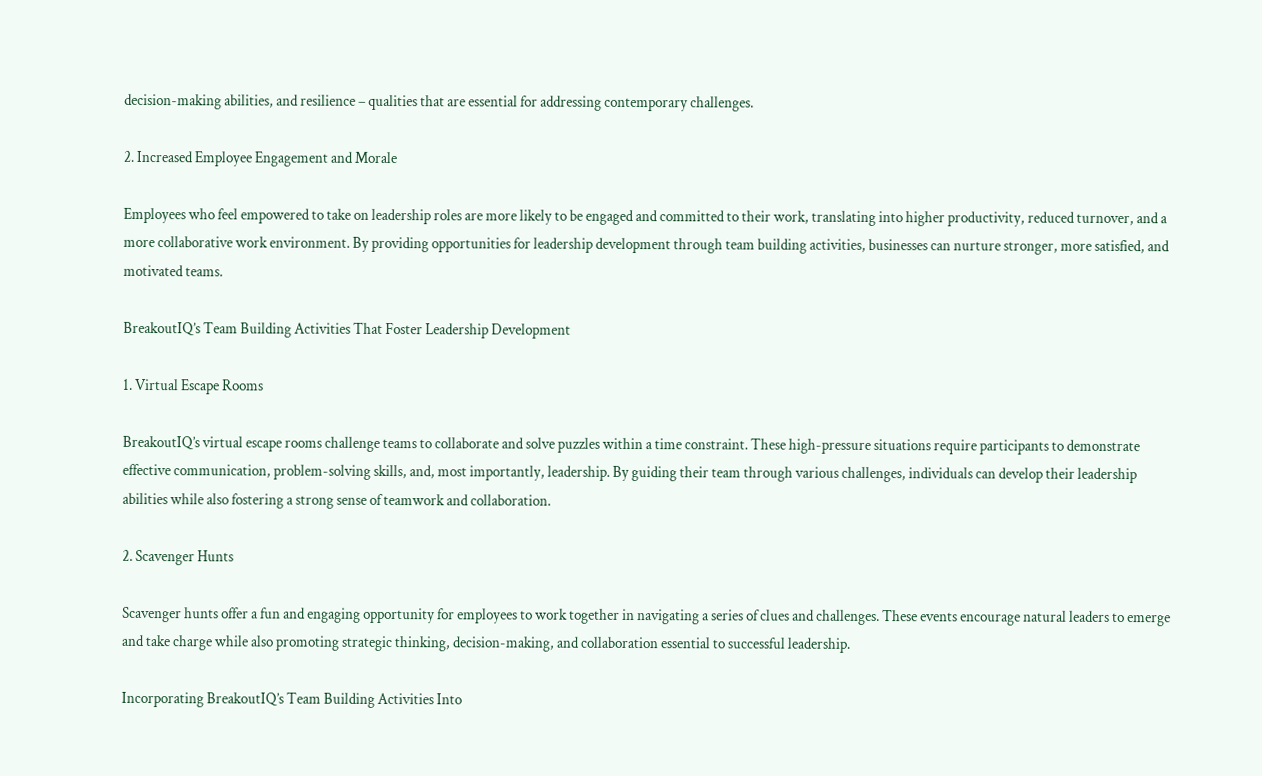decision-making abilities, and resilience – qualities that are essential for addressing contemporary challenges.

2. Increased Employee Engagement and Morale

Employees who feel empowered to take on leadership roles are more likely to be engaged and committed to their work, translating into higher productivity, reduced turnover, and a more collaborative work environment. By providing opportunities for leadership development through team building activities, businesses can nurture stronger, more satisfied, and motivated teams.

BreakoutIQ’s Team Building Activities That Foster Leadership Development

1. Virtual Escape Rooms

BreakoutIQ’s virtual escape rooms challenge teams to collaborate and solve puzzles within a time constraint. These high-pressure situations require participants to demonstrate effective communication, problem-solving skills, and, most importantly, leadership. By guiding their team through various challenges, individuals can develop their leadership abilities while also fostering a strong sense of teamwork and collaboration.

2. Scavenger Hunts

Scavenger hunts offer a fun and engaging opportunity for employees to work together in navigating a series of clues and challenges. These events encourage natural leaders to emerge and take charge while also promoting strategic thinking, decision-making, and collaboration essential to successful leadership.

Incorporating BreakoutIQ’s Team Building Activities Into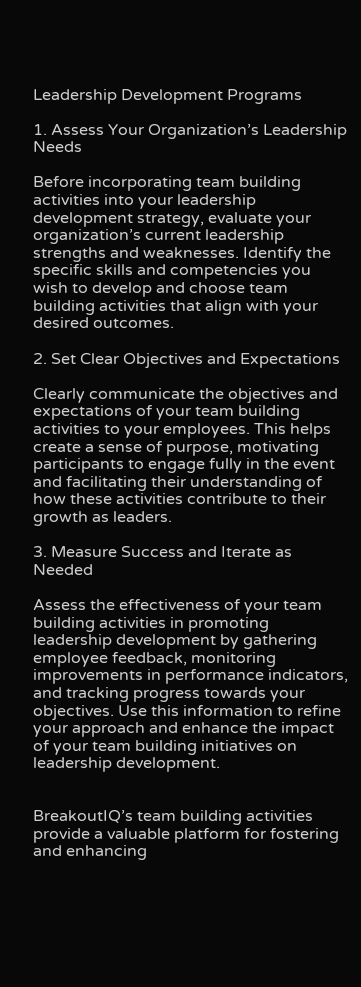Leadership Development Programs

1. Assess Your Organization’s Leadership Needs

Before incorporating team building activities into your leadership development strategy, evaluate your organization’s current leadership strengths and weaknesses. Identify the specific skills and competencies you wish to develop and choose team building activities that align with your desired outcomes.

2. Set Clear Objectives and Expectations

Clearly communicate the objectives and expectations of your team building activities to your employees. This helps create a sense of purpose, motivating participants to engage fully in the event and facilitating their understanding of how these activities contribute to their growth as leaders.

3. Measure Success and Iterate as Needed

Assess the effectiveness of your team building activities in promoting leadership development by gathering employee feedback, monitoring improvements in performance indicators, and tracking progress towards your objectives. Use this information to refine your approach and enhance the impact of your team building initiatives on leadership development.


BreakoutIQ’s team building activities provide a valuable platform for fostering and enhancing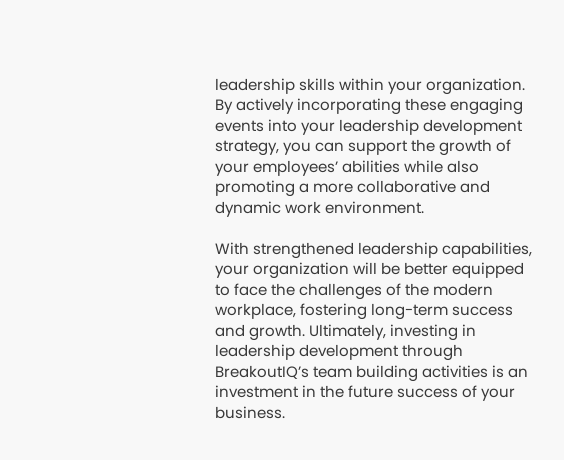leadership skills within your organization. By actively incorporating these engaging events into your leadership development strategy, you can support the growth of your employees’ abilities while also promoting a more collaborative and dynamic work environment.

With strengthened leadership capabilities, your organization will be better equipped to face the challenges of the modern workplace, fostering long-term success and growth. Ultimately, investing in leadership development through BreakoutIQ’s team building activities is an investment in the future success of your business.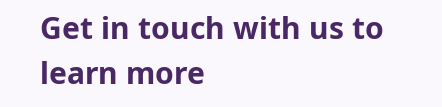Get in touch with us to learn more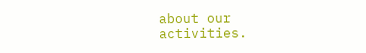about our activities.